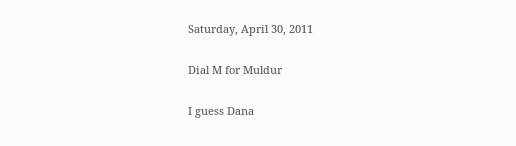Saturday, April 30, 2011

Dial M for Muldur

I guess Dana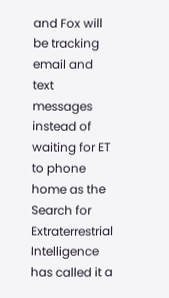and Fox will be tracking email and text messages instead of waiting for ET to phone home as the Search for Extraterrestrial Intelligence has called it a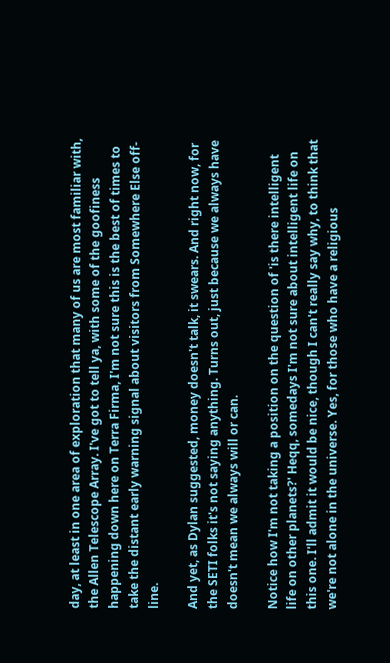day, at least in one area of exploration that many of us are most familiar with, the Allen Telescope Array. I've got to tell ya, with some of the goofiness happening down here on Terra Firma, I'm not sure this is the best of times to take the distant early warning signal about visitors from Somewhere Else off-line.

And yet, as Dylan suggested, money doesn't talk, it swears. And right now, for the SETI folks it's not saying anything. Turns out, just because we always have doesn't mean we always will or can.

Notice how I'm not taking a position on the question of 'is there intelligent life on other planets?' Heqq, somedays I'm not sure about intelligent life on this one. I'll admit it would be nice, though I can't really say why, to think that we're not alone in the universe. Yes, for those who have a religious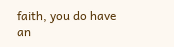faith, you do have an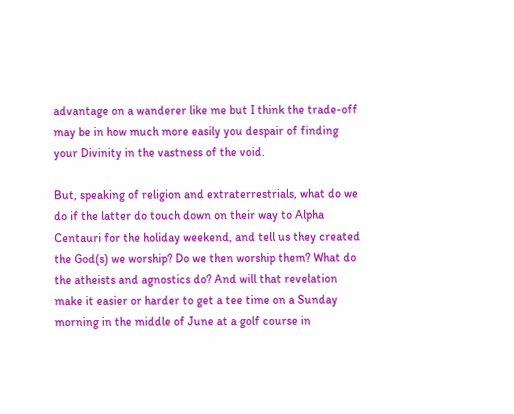advantage on a wanderer like me but I think the trade-off may be in how much more easily you despair of finding your Divinity in the vastness of the void.

But, speaking of religion and extraterrestrials, what do we do if the latter do touch down on their way to Alpha Centauri for the holiday weekend, and tell us they created the God(s) we worship? Do we then worship them? What do the atheists and agnostics do? And will that revelation make it easier or harder to get a tee time on a Sunday morning in the middle of June at a golf course in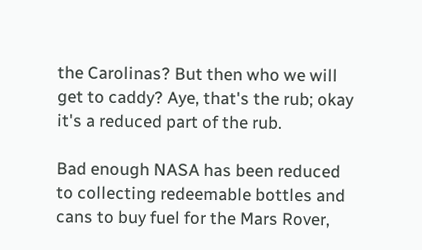the Carolinas? But then who we will get to caddy? Aye, that's the rub; okay it's a reduced part of the rub.

Bad enough NASA has been reduced to collecting redeemable bottles and cans to buy fuel for the Mars Rover,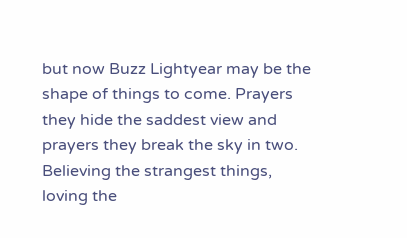but now Buzz Lightyear may be the shape of things to come. Prayers they hide the saddest view and prayers they break the sky in two. Believing the strangest things, loving the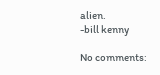alien.
-bill kenny

No comments: